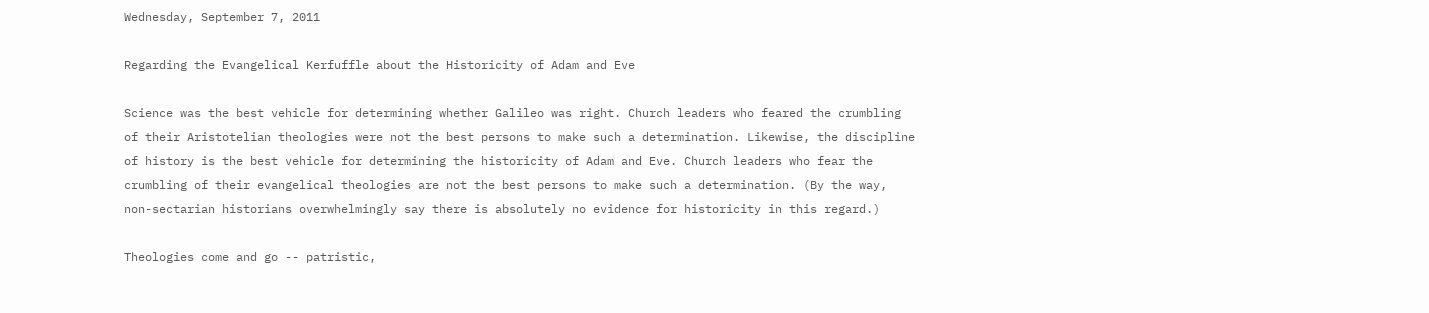Wednesday, September 7, 2011

Regarding the Evangelical Kerfuffle about the Historicity of Adam and Eve

Science was the best vehicle for determining whether Galileo was right. Church leaders who feared the crumbling of their Aristotelian theologies were not the best persons to make such a determination. Likewise, the discipline of history is the best vehicle for determining the historicity of Adam and Eve. Church leaders who fear the crumbling of their evangelical theologies are not the best persons to make such a determination. (By the way, non-sectarian historians overwhelmingly say there is absolutely no evidence for historicity in this regard.)

Theologies come and go -- patristic,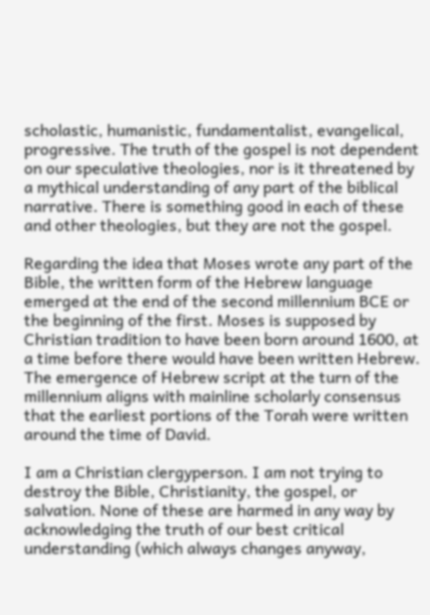scholastic, humanistic, fundamentalist, evangelical, progressive. The truth of the gospel is not dependent on our speculative theologies, nor is it threatened by a mythical understanding of any part of the biblical narrative. There is something good in each of these and other theologies, but they are not the gospel.

Regarding the idea that Moses wrote any part of the Bible, the written form of the Hebrew language emerged at the end of the second millennium BCE or the beginning of the first. Moses is supposed by Christian tradition to have been born around 1600, at a time before there would have been written Hebrew. The emergence of Hebrew script at the turn of the millennium aligns with mainline scholarly consensus that the earliest portions of the Torah were written around the time of David.

I am a Christian clergyperson. I am not trying to destroy the Bible, Christianity, the gospel, or salvation. None of these are harmed in any way by acknowledging the truth of our best critical understanding (which always changes anyway,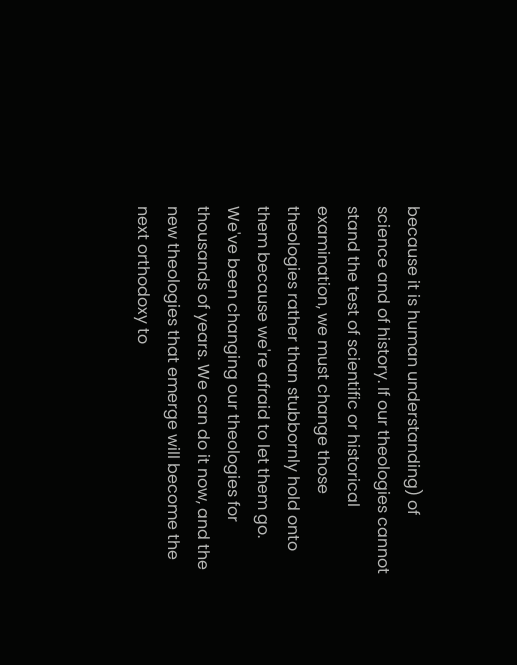because it is human understanding) of science and of history. If our theologies cannot stand the test of scientific or historical examination, we must change those theologies rather than stubbornly hold onto them because we're afraid to let them go. We've been changing our theologies for thousands of years. We can do it now, and the new theologies that emerge will become the next orthodoxy to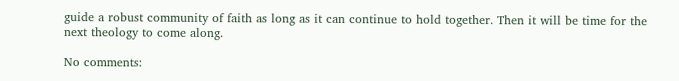guide a robust community of faith as long as it can continue to hold together. Then it will be time for the next theology to come along.

No comments: